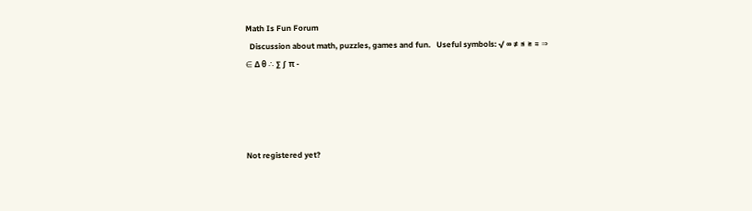Math Is Fun Forum
  Discussion about math, puzzles, games and fun.   Useful symbols: √ ∞ ≠ ≤ ≥ ≈ ⇒ ∈ Δ θ ∴ ∑ ∫ π -




Not registered yet?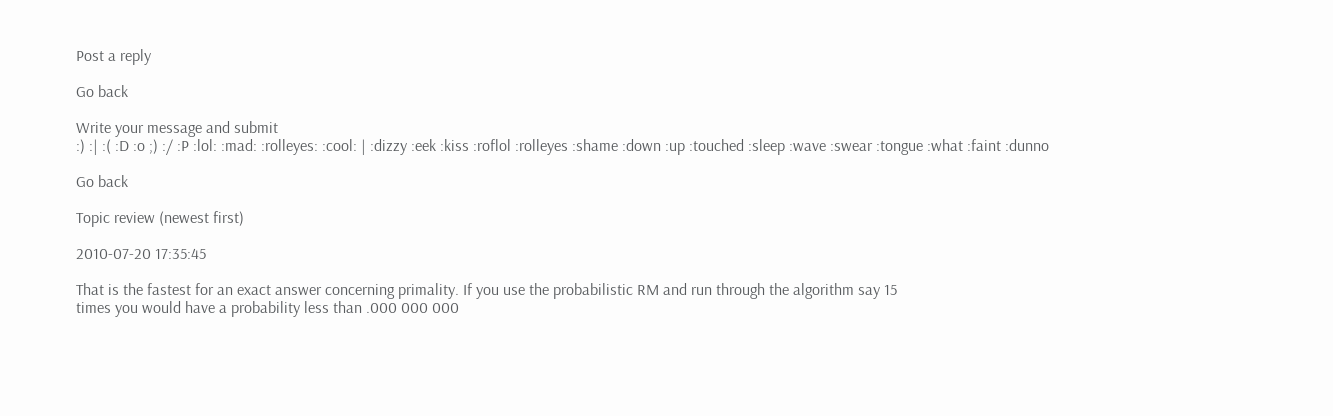Post a reply

Go back

Write your message and submit
:) :| :( :D :o ;) :/ :P :lol: :mad: :rolleyes: :cool: | :dizzy :eek :kiss :roflol :rolleyes :shame :down :up :touched :sleep :wave :swear :tongue :what :faint :dunno

Go back

Topic review (newest first)

2010-07-20 17:35:45

That is the fastest for an exact answer concerning primality. If you use the probabilistic RM and run through the algorithm say 15
times you would have a probability less than .000 000 000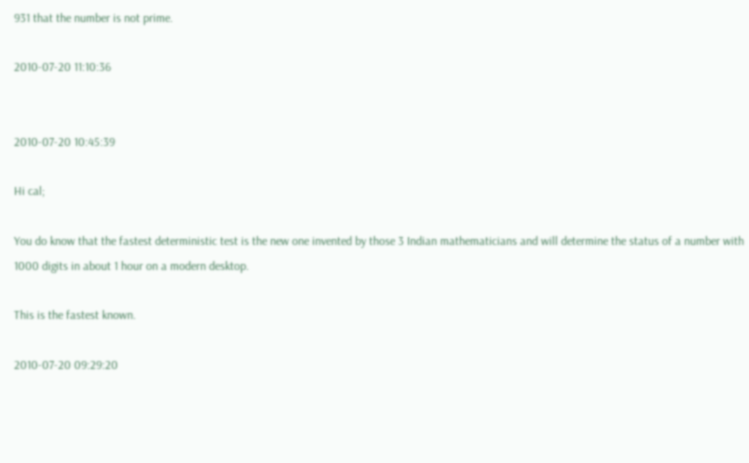931 that the number is not prime.

2010-07-20 11:10:36


2010-07-20 10:45:39

Hi cal;

You do know that the fastest deterministic test is the new one invented by those 3 Indian mathematicians and will determine the status of a number with 1000 digits in about 1 hour on a modern desktop.

This is the fastest known.

2010-07-20 09:29:20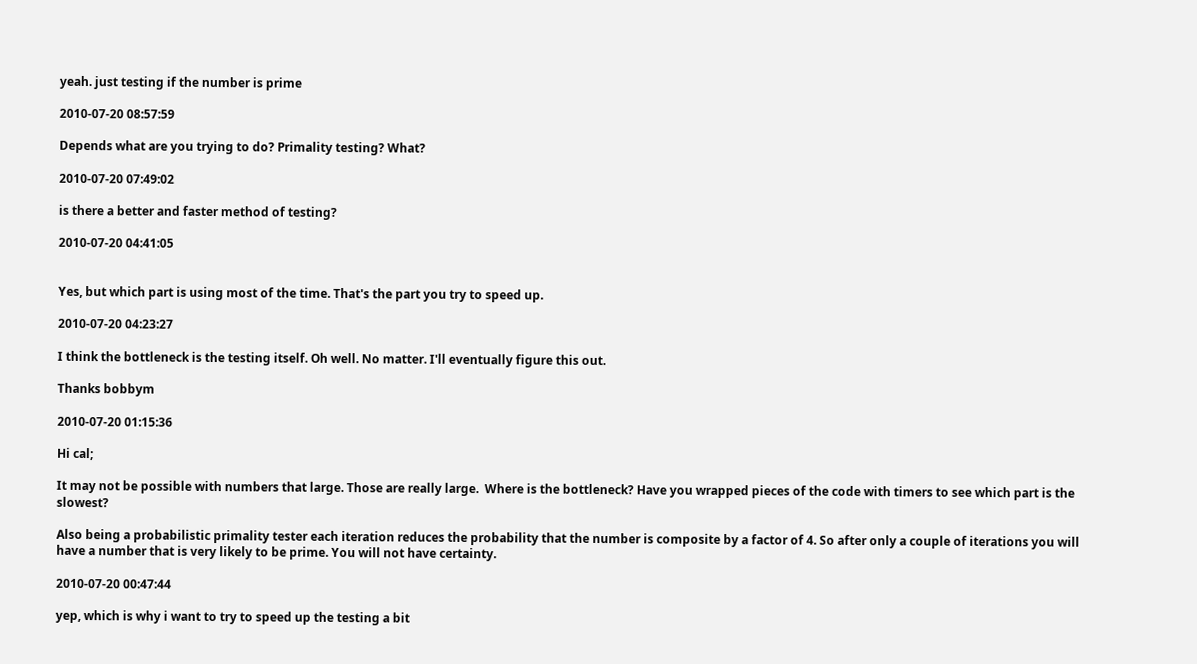yeah. just testing if the number is prime

2010-07-20 08:57:59

Depends what are you trying to do? Primality testing? What?

2010-07-20 07:49:02

is there a better and faster method of testing?

2010-07-20 04:41:05


Yes, but which part is using most of the time. That's the part you try to speed up.

2010-07-20 04:23:27

I think the bottleneck is the testing itself. Oh well. No matter. I'll eventually figure this out.

Thanks bobbym

2010-07-20 01:15:36

Hi cal;

It may not be possible with numbers that large. Those are really large.  Where is the bottleneck? Have you wrapped pieces of the code with timers to see which part is the slowest?

Also being a probabilistic primality tester each iteration reduces the probability that the number is composite by a factor of 4. So after only a couple of iterations you will have a number that is very likely to be prime. You will not have certainty.

2010-07-20 00:47:44

yep, which is why i want to try to speed up the testing a bit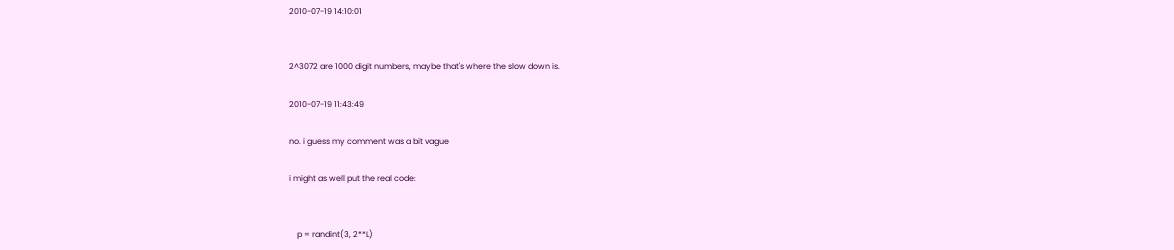2010-07-19 14:10:01


2^3072 are 1000 digit numbers, maybe that's where the slow down is.

2010-07-19 11:43:49

no. i guess my comment was a bit vague

i might as well put the real code:


    p = randint(3, 2**L)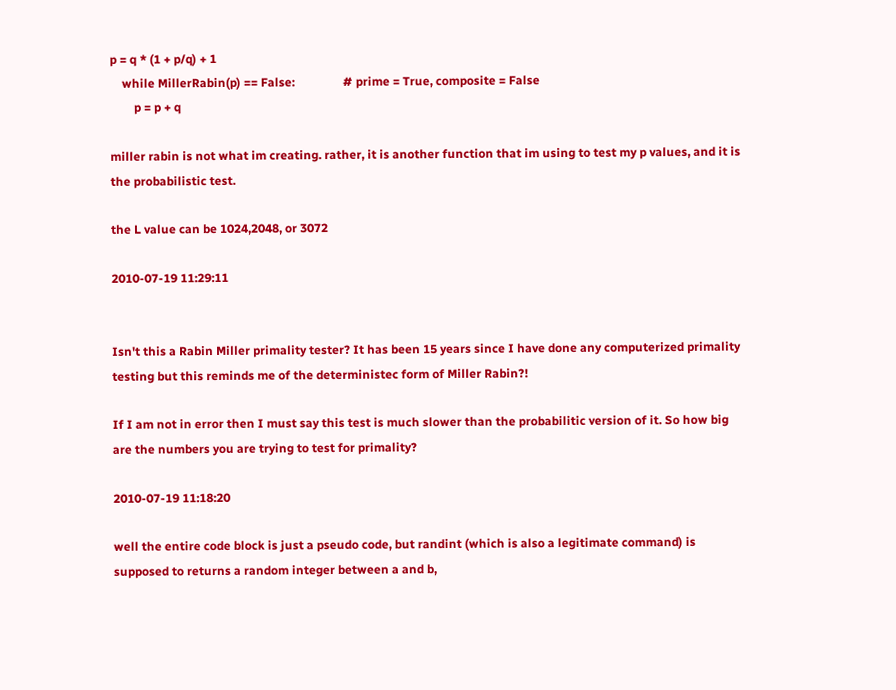p = q * (1 + p/q) + 1
    while MillerRabin(p) == False:                # prime = True, composite = False
        p = p + q

miller rabin is not what im creating. rather, it is another function that im using to test my p values, and it is the probabilistic test.

the L value can be 1024,2048, or 3072

2010-07-19 11:29:11


Isn't this a Rabin Miller primality tester? It has been 15 years since I have done any computerized primality testing but this reminds me of the deterministec form of Miller Rabin?!

If I am not in error then I must say this test is much slower than the probabilitic version of it. So how big are the numbers you are trying to test for primality?

2010-07-19 11:18:20

well the entire code block is just a pseudo code, but randint (which is also a legitimate command) is supposed to returns a random integer between a and b,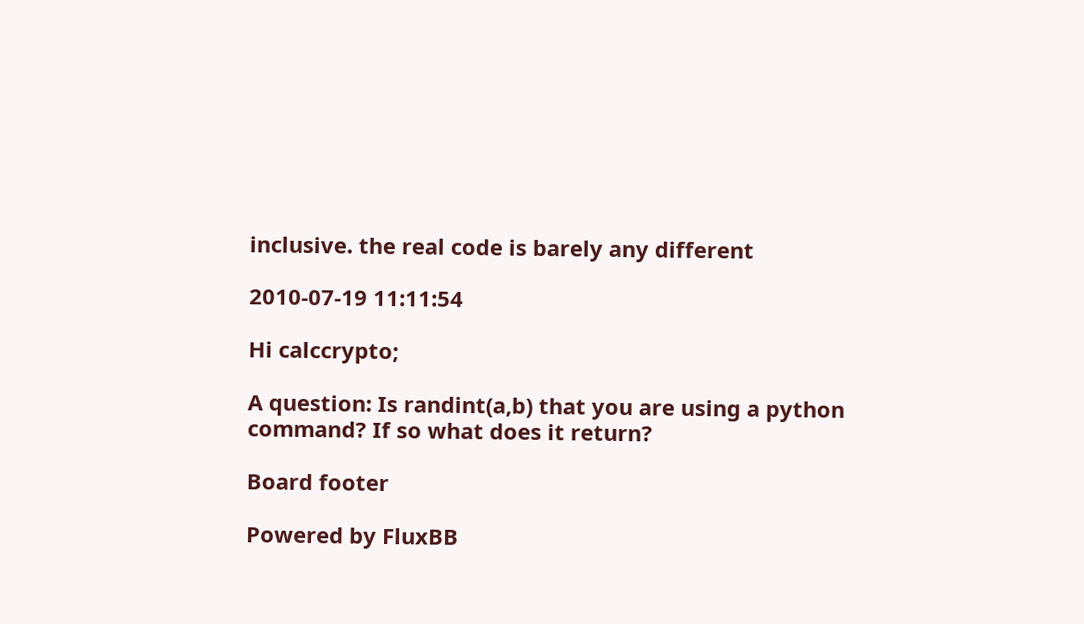inclusive. the real code is barely any different

2010-07-19 11:11:54

Hi calccrypto;

A question: Is randint(a,b) that you are using a python command? If so what does it return?

Board footer

Powered by FluxBB